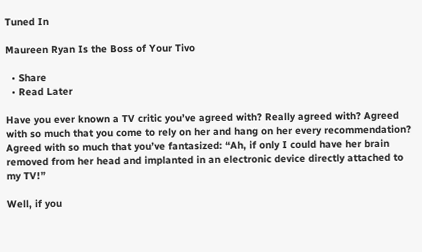Tuned In

Maureen Ryan Is the Boss of Your Tivo

  • Share
  • Read Later

Have you ever known a TV critic you’ve agreed with? Really agreed with? Agreed with so much that you come to rely on her and hang on her every recommendation? Agreed with so much that you’ve fantasized: “Ah, if only I could have her brain removed from her head and implanted in an electronic device directly attached to my TV!”

Well, if you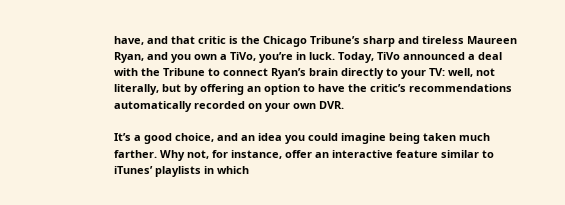have, and that critic is the Chicago Tribune’s sharp and tireless Maureen Ryan, and you own a TiVo, you’re in luck. Today, TiVo announced a deal with the Tribune to connect Ryan’s brain directly to your TV: well, not literally, but by offering an option to have the critic’s recommendations automatically recorded on your own DVR.

It’s a good choice, and an idea you could imagine being taken much farther. Why not, for instance, offer an interactive feature similar to iTunes’ playlists in which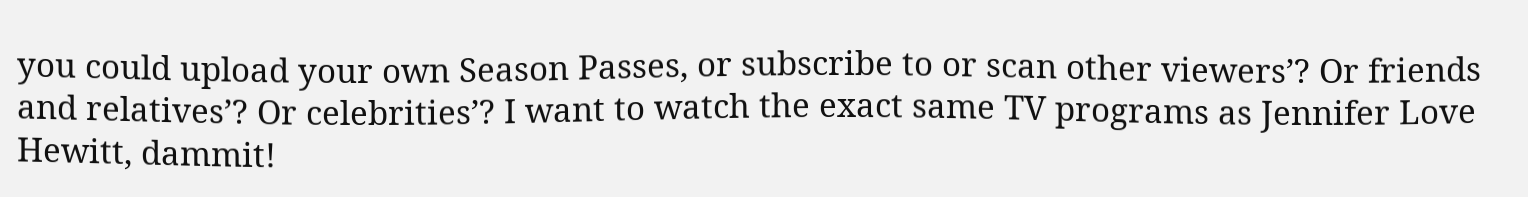you could upload your own Season Passes, or subscribe to or scan other viewers’? Or friends and relatives’? Or celebrities’? I want to watch the exact same TV programs as Jennifer Love Hewitt, dammit!